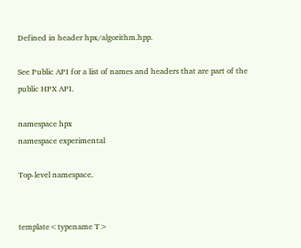Defined in header hpx/algorithm.hpp.

See Public API for a list of names and headers that are part of the public HPX API.

namespace hpx
namespace experimental

Top-level namespace.


template<typename T>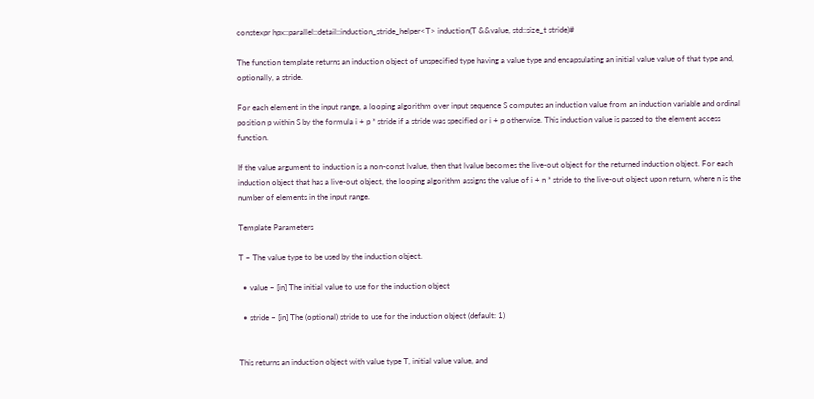constexpr hpx::parallel::detail::induction_stride_helper<T> induction(T &&value, std::size_t stride)#

The function template returns an induction object of unspecified type having a value type and encapsulating an initial value value of that type and, optionally, a stride.

For each element in the input range, a looping algorithm over input sequence S computes an induction value from an induction variable and ordinal position p within S by the formula i + p * stride if a stride was specified or i + p otherwise. This induction value is passed to the element access function.

If the value argument to induction is a non-const lvalue, then that lvalue becomes the live-out object for the returned induction object. For each induction object that has a live-out object, the looping algorithm assigns the value of i + n * stride to the live-out object upon return, where n is the number of elements in the input range.

Template Parameters

T – The value type to be used by the induction object.

  • value – [in] The initial value to use for the induction object

  • stride – [in] The (optional) stride to use for the induction object (default: 1)


This returns an induction object with value type T, initial value value, and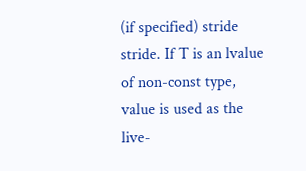(if specified) stride stride. If T is an lvalue of non-const type, value is used as the live-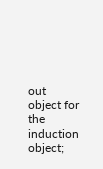out object for the induction object;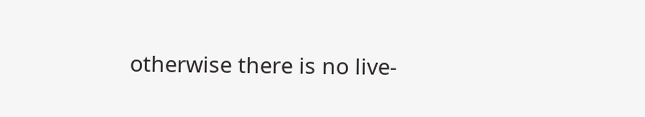otherwise there is no live-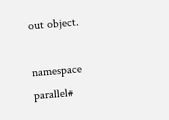out object.

namespace parallel#